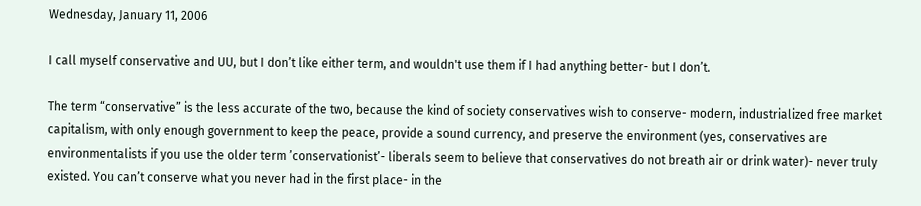Wednesday, January 11, 2006

I call myself conservative and UU, but I don’t like either term, and wouldn't use them if I had anything better- but I don’t.

The term “conservative” is the less accurate of the two, because the kind of society conservatives wish to conserve- modern, industrialized free market capitalism, with only enough government to keep the peace, provide a sound currency, and preserve the environment (yes, conservatives are environmentalists if you use the older term ’conservationist’- liberals seem to believe that conservatives do not breath air or drink water)- never truly existed. You can’t conserve what you never had in the first place- in the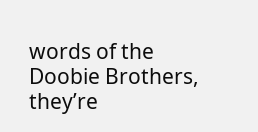words of the Doobie Brothers, they’re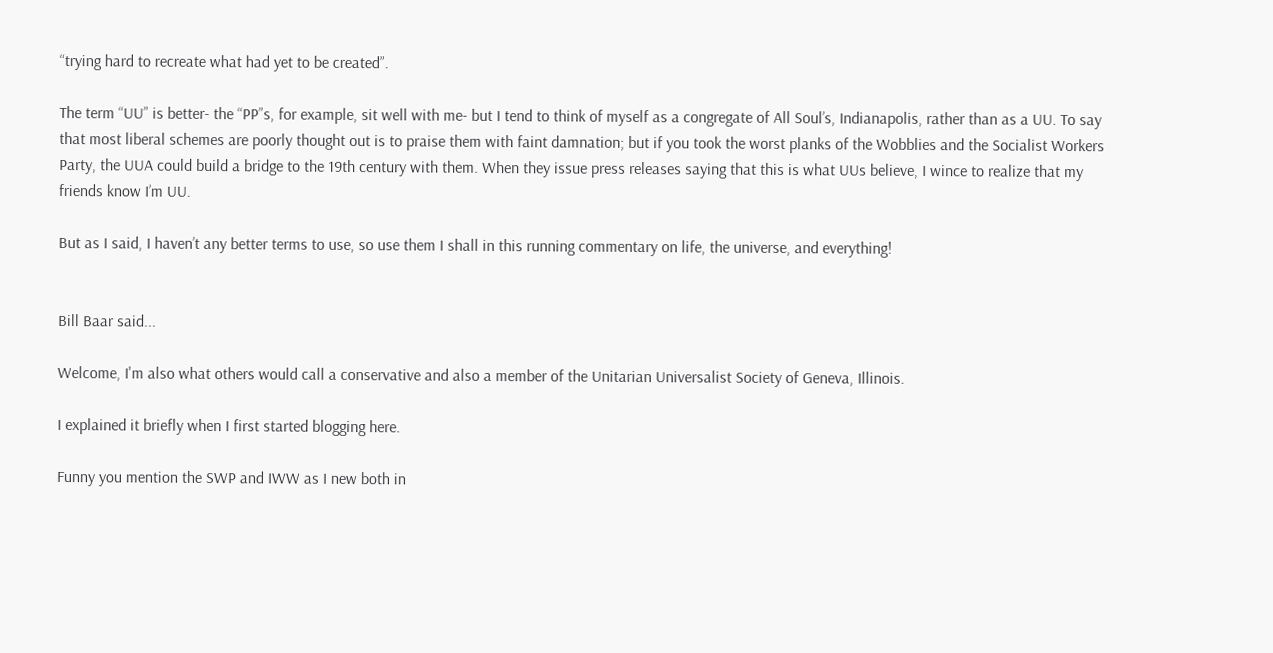“trying hard to recreate what had yet to be created”.

The term “UU” is better- the “PP”s, for example, sit well with me- but I tend to think of myself as a congregate of All Soul’s, Indianapolis, rather than as a UU. To say that most liberal schemes are poorly thought out is to praise them with faint damnation; but if you took the worst planks of the Wobblies and the Socialist Workers Party, the UUA could build a bridge to the 19th century with them. When they issue press releases saying that this is what UUs believe, I wince to realize that my friends know I’m UU.

But as I said, I haven’t any better terms to use, so use them I shall in this running commentary on life, the universe, and everything!


Bill Baar said...

Welcome, I'm also what others would call a conservative and also a member of the Unitarian Universalist Society of Geneva, Illinois.

I explained it briefly when I first started blogging here.

Funny you mention the SWP and IWW as I new both in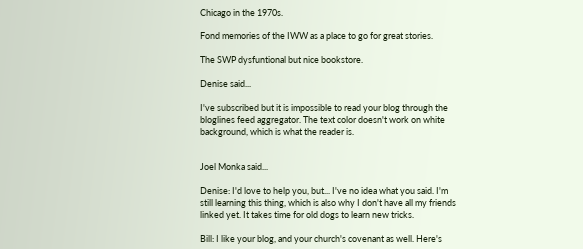Chicago in the 1970s.

Fond memories of the IWW as a place to go for great stories.

The SWP dysfuntional but nice bookstore.

Denise said...

I've subscribed but it is impossible to read your blog through the bloglines feed aggregator. The text color doesn't work on white background, which is what the reader is.


Joel Monka said...

Denise: I'd love to help you, but... I've no idea what you said. I'm still learning this thing, which is also why I don't have all my friends linked yet. It takes time for old dogs to learn new tricks.

Bill: I like your blog, and your church's covenant as well. Here's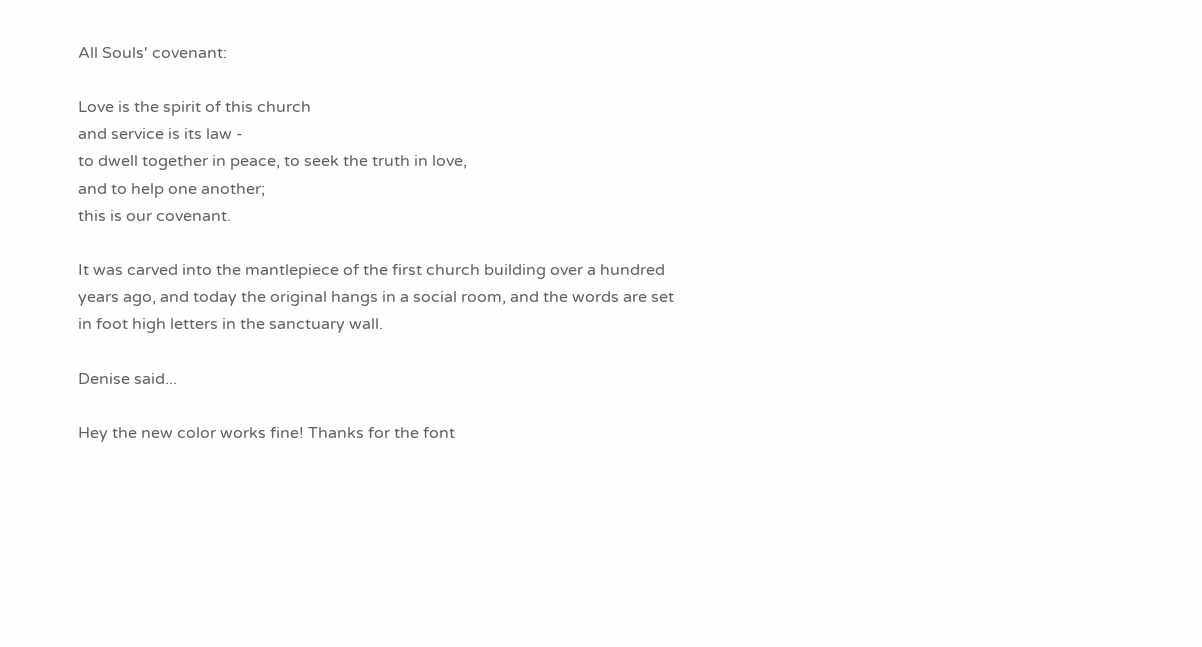All Souls' covenant:

Love is the spirit of this church
and service is its law -
to dwell together in peace, to seek the truth in love,
and to help one another;
this is our covenant.

It was carved into the mantlepiece of the first church building over a hundred years ago, and today the original hangs in a social room, and the words are set in foot high letters in the sanctuary wall.

Denise said...

Hey the new color works fine! Thanks for the font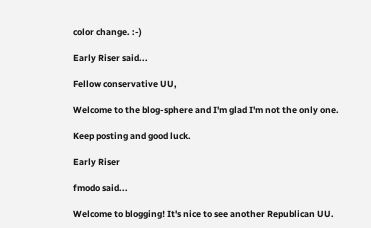color change. :-)

Early Riser said...

Fellow conservative UU,

Welcome to the blog-sphere and I'm glad I'm not the only one.

Keep posting and good luck.

Early Riser

fmodo said...

Welcome to blogging! It's nice to see another Republican UU.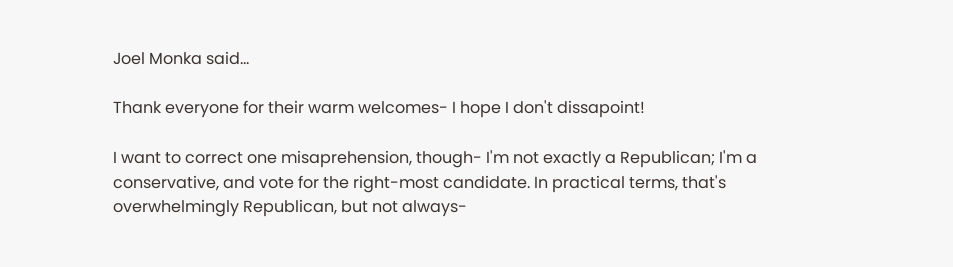Joel Monka said...

Thank everyone for their warm welcomes- I hope I don't dissapoint!

I want to correct one misaprehension, though- I'm not exactly a Republican; I'm a conservative, and vote for the right-most candidate. In practical terms, that's overwhelmingly Republican, but not always-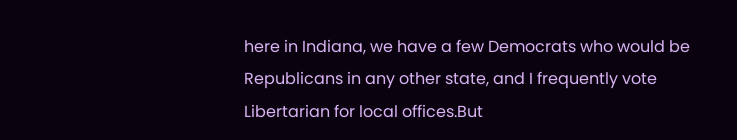here in Indiana, we have a few Democrats who would be Republicans in any other state, and I frequently vote Libertarian for local offices.But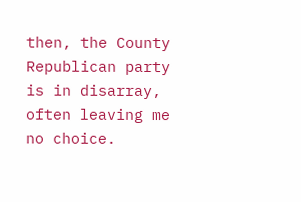then, the County Republican party is in disarray, often leaving me no choice.